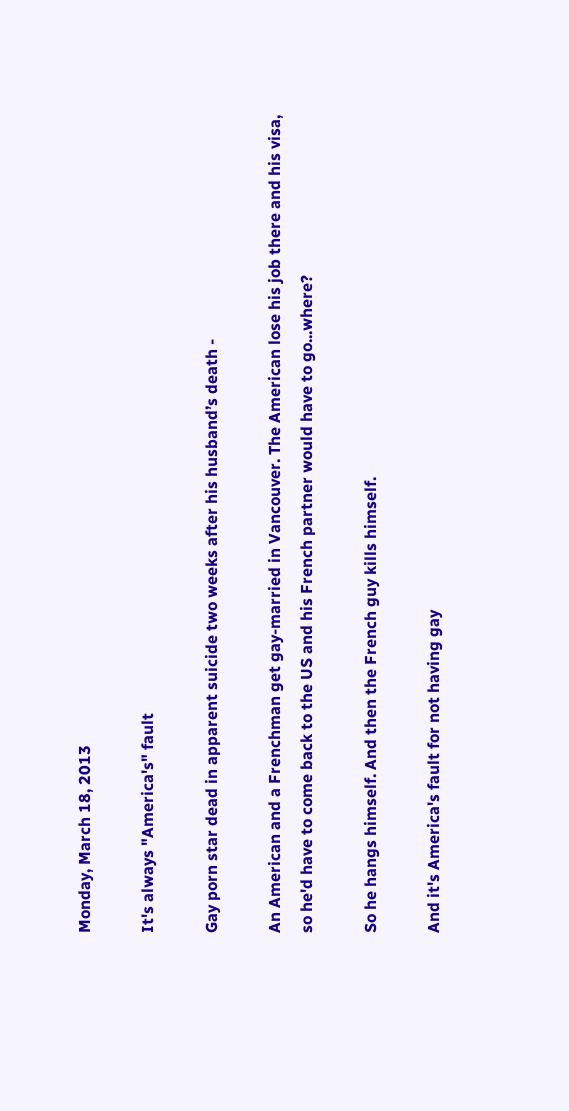Monday, March 18, 2013

It's always "America's" fault

Gay porn star dead in apparent suicide two weeks after his husband’s death -

An American and a Frenchman get gay-married in Vancouver. The American lose his job there and his visa, so he'd have to come back to the US and his French partner would have to go...where?

So he hangs himself. And then the French guy kills himself.

And it's America's fault for not having gay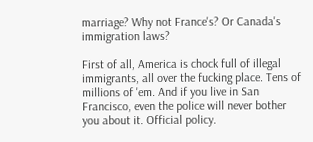marriage? Why not France's? Or Canada's immigration laws?

First of all, America is chock full of illegal immigrants, all over the fucking place. Tens of millions of 'em. And if you live in San Francisco, even the police will never bother you about it. Official policy.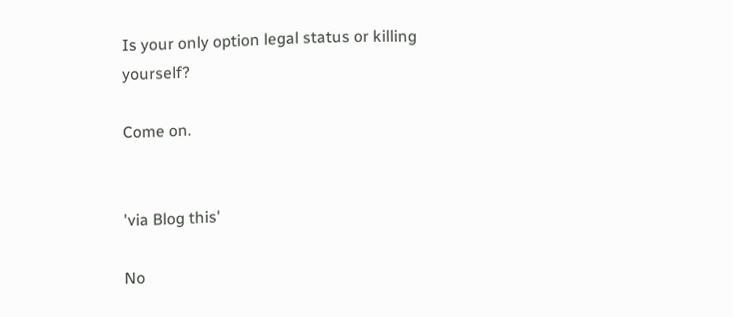Is your only option legal status or killing yourself?

Come on.


'via Blog this'

No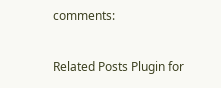comments:

Related Posts Plugin for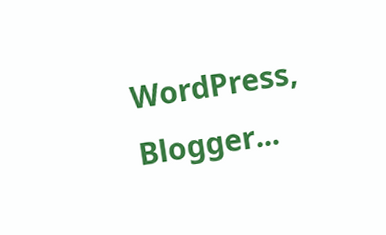WordPress, Blogger...